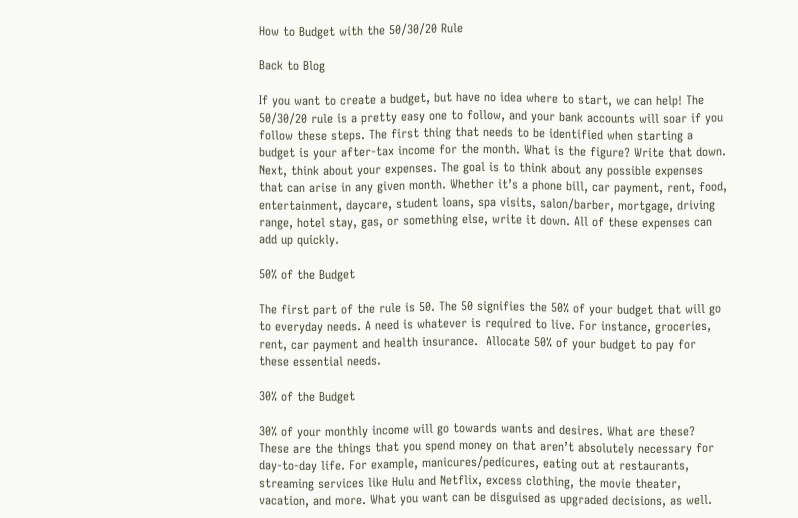How to Budget with the 50/30/20 Rule

Back to Blog

If you want to create a budget, but have no idea where to start, we can help! The 50/30/20 rule is a pretty easy one to follow, and your bank accounts will soar if you follow these steps. The first thing that needs to be identified when starting a budget is your after-tax income for the month. What is the figure? Write that down. Next, think about your expenses. The goal is to think about any possible expenses that can arise in any given month. Whether it’s a phone bill, car payment, rent, food, entertainment, daycare, student loans, spa visits, salon/barber, mortgage, driving range, hotel stay, gas, or something else, write it down. All of these expenses can add up quickly.

50% of the Budget

The first part of the rule is 50. The 50 signifies the 50% of your budget that will go to everyday needs. A need is whatever is required to live. For instance, groceries, rent, car payment and health insurance.  Allocate 50% of your budget to pay for these essential needs.

30% of the Budget

30% of your monthly income will go towards wants and desires. What are these? These are the things that you spend money on that aren’t absolutely necessary for day-to-day life. For example, manicures/pedicures, eating out at restaurants, streaming services like Hulu and Netflix, excess clothing, the movie theater, vacation, and more. What you want can be disguised as upgraded decisions, as well.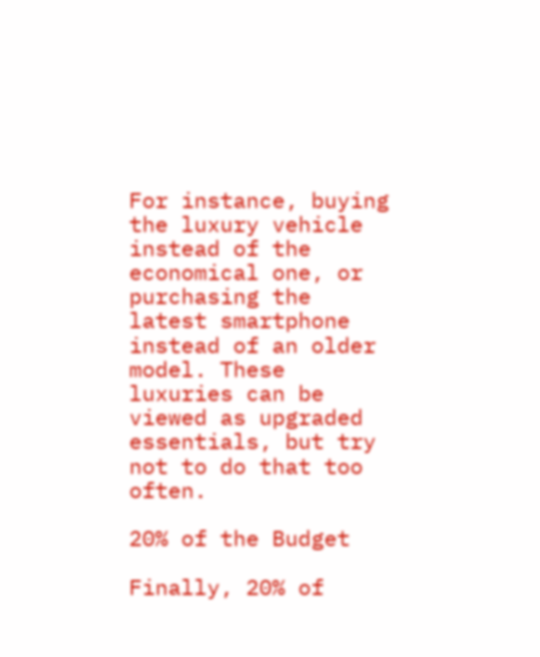For instance, buying the luxury vehicle instead of the economical one, or purchasing the latest smartphone instead of an older model. These luxuries can be viewed as upgraded essentials, but try not to do that too often.

20% of the Budget

Finally, 20% of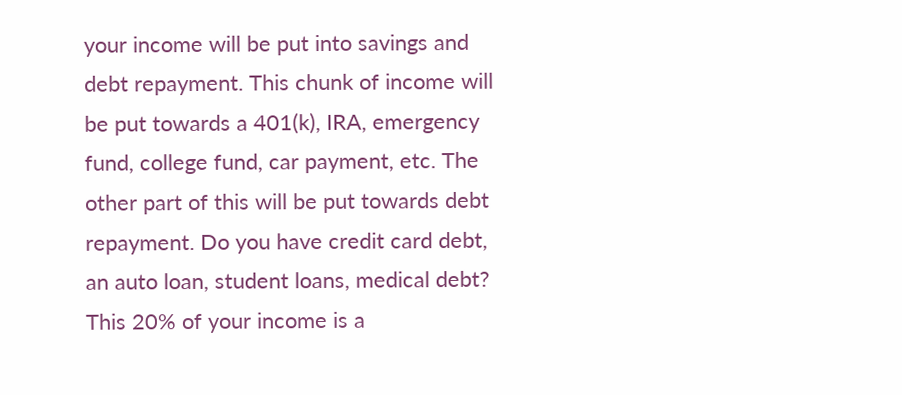your income will be put into savings and debt repayment. This chunk of income will be put towards a 401(k), IRA, emergency fund, college fund, car payment, etc. The other part of this will be put towards debt repayment. Do you have credit card debt, an auto loan, student loans, medical debt? This 20% of your income is a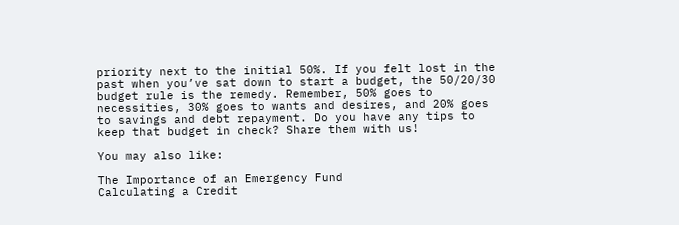priority next to the initial 50%. If you felt lost in the past when you’ve sat down to start a budget, the 50/20/30 budget rule is the remedy. Remember, 50% goes to necessities, 30% goes to wants and desires, and 20% goes to savings and debt repayment. Do you have any tips to keep that budget in check? Share them with us!

You may also like:

The Importance of an Emergency Fund
Calculating a Credit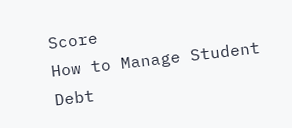Score
How to Manage Student Debt